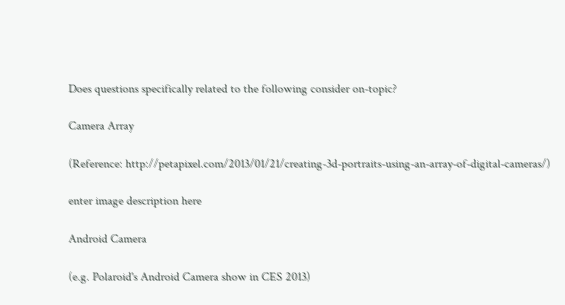Does questions specifically related to the following consider on-topic?

Camera Array

(Reference: http://petapixel.com/2013/01/21/creating-3d-portraits-using-an-array-of-digital-cameras/)

enter image description here

Android Camera

(e.g. Polaroid's Android Camera show in CES 2013)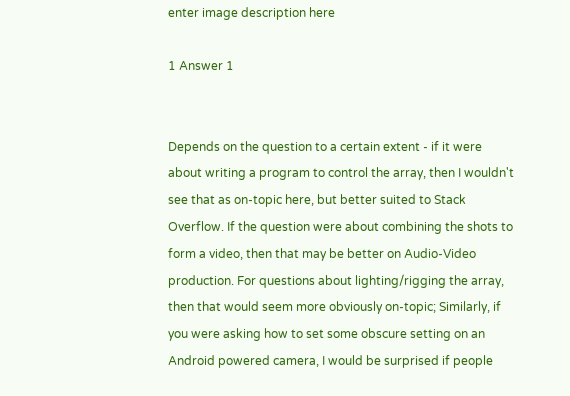enter image description here

1 Answer 1


Depends on the question to a certain extent - if it were about writing a program to control the array, then I wouldn't see that as on-topic here, but better suited to Stack Overflow. If the question were about combining the shots to form a video, then that may be better on Audio-Video production. For questions about lighting/rigging the array, then that would seem more obviously on-topic; Similarly, if you were asking how to set some obscure setting on an Android powered camera, I would be surprised if people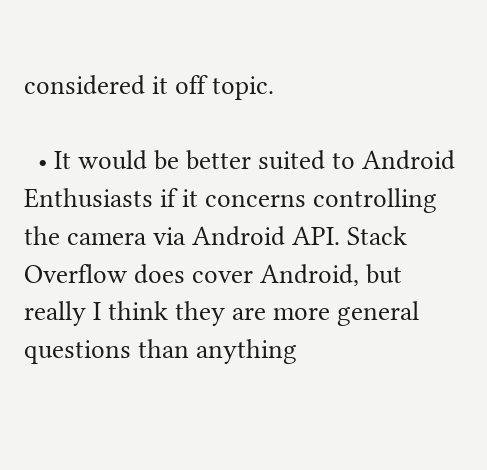considered it off topic.

  • It would be better suited to Android Enthusiasts if it concerns controlling the camera via Android API. Stack Overflow does cover Android, but really I think they are more general questions than anything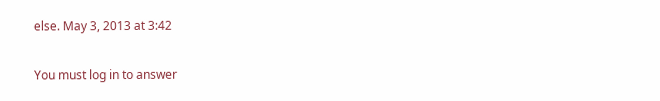else. May 3, 2013 at 3:42

You must log in to answer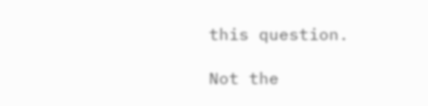this question.

Not the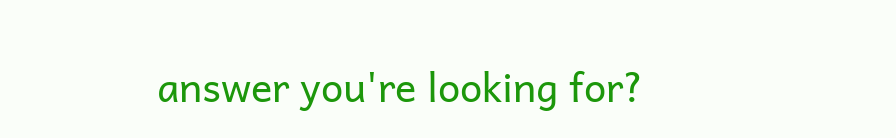answer you're looking for?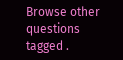Browse other questions tagged .